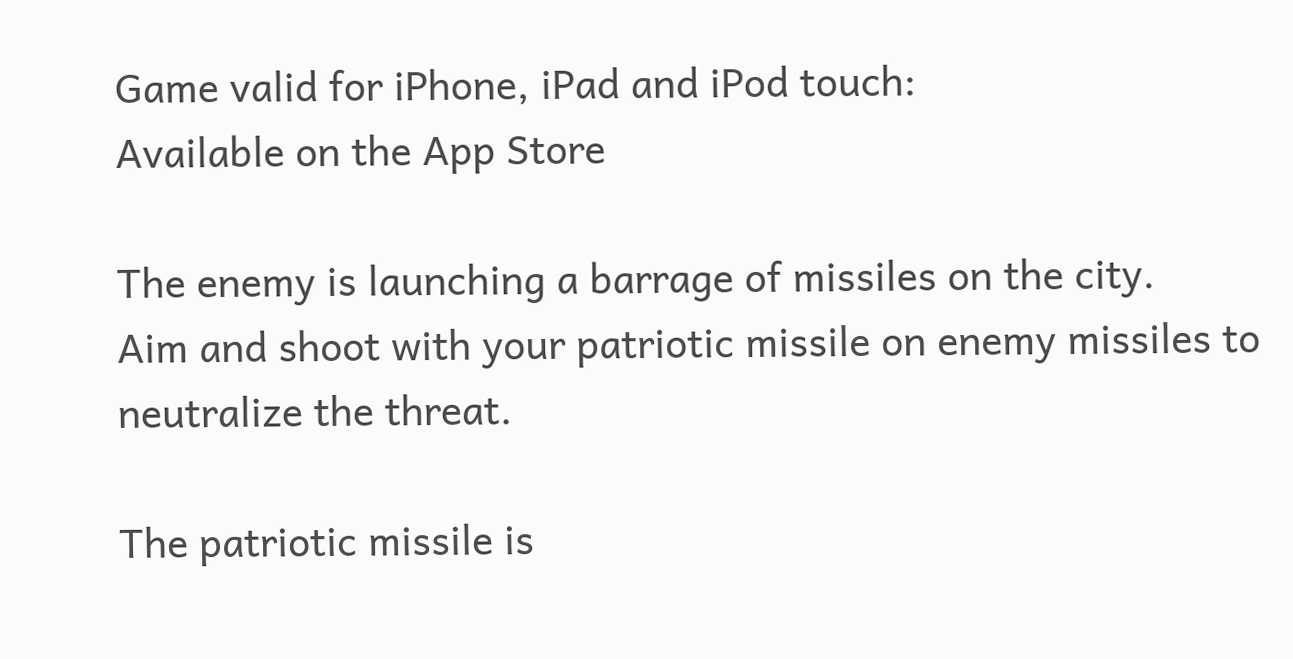Game valid for iPhone, iPad and iPod touch:
Available on the App Store

The enemy is launching a barrage of missiles on the city.
Aim and shoot with your patriotic missile on enemy missiles to neutralize the threat.

The patriotic missile is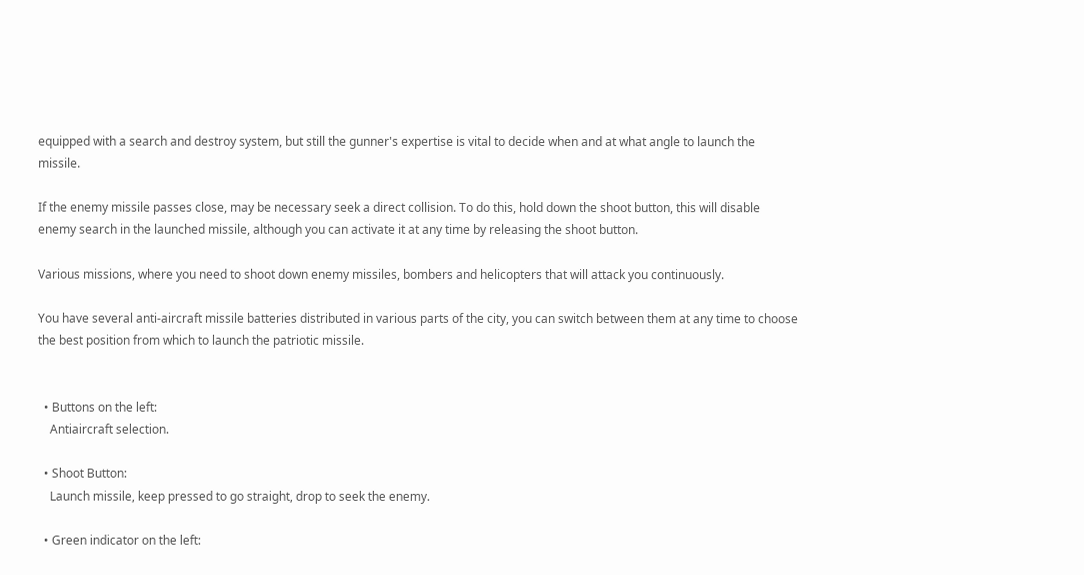equipped with a search and destroy system, but still the gunner's expertise is vital to decide when and at what angle to launch the missile.

If the enemy missile passes close, may be necessary seek a direct collision. To do this, hold down the shoot button, this will disable enemy search in the launched missile, although you can activate it at any time by releasing the shoot button.

Various missions, where you need to shoot down enemy missiles, bombers and helicopters that will attack you continuously.

You have several anti-aircraft missile batteries distributed in various parts of the city, you can switch between them at any time to choose the best position from which to launch the patriotic missile.


  • Buttons on the left:
    Antiaircraft selection.

  • Shoot Button:
    Launch missile, keep pressed to go straight, drop to seek the enemy.

  • Green indicator on the left: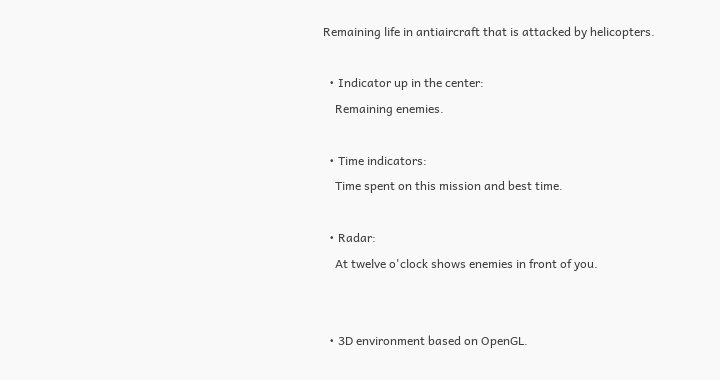Remaining life in antiaircraft that is attacked by helicopters.

  • Indicator up in the center:
    Remaining enemies.

  • Time indicators:
    Time spent on this mission and best time.

  • Radar:
    At twelve o'clock shows enemies in front of you.


  • 3D environment based on OpenGL.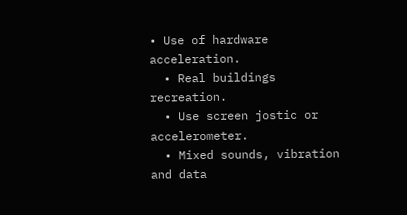• Use of hardware acceleration.
  • Real buildings recreation.
  • Use screen jostic or accelerometer.
  • Mixed sounds, vibration and data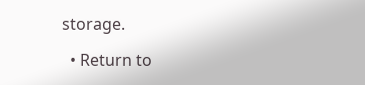storage.

  • Return to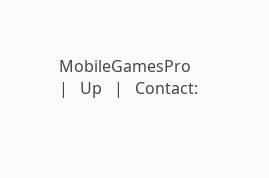MobileGamesPro   |   Up   |   Contact: